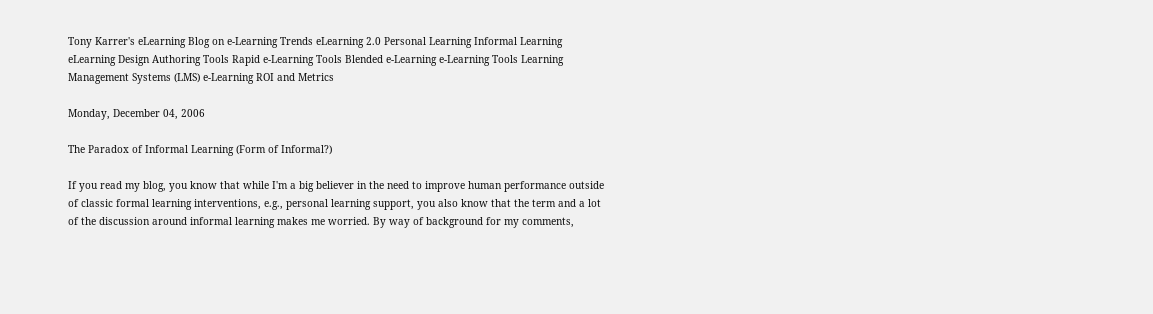Tony Karrer's eLearning Blog on e-Learning Trends eLearning 2.0 Personal Learning Informal Learning eLearning Design Authoring Tools Rapid e-Learning Tools Blended e-Learning e-Learning Tools Learning Management Systems (LMS) e-Learning ROI and Metrics

Monday, December 04, 2006

The Paradox of Informal Learning (Form of Informal?)

If you read my blog, you know that while I'm a big believer in the need to improve human performance outside of classic formal learning interventions, e.g., personal learning support, you also know that the term and a lot of the discussion around informal learning makes me worried. By way of background for my comments,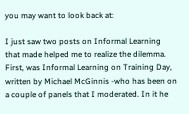you may want to look back at:

I just saw two posts on Informal Learning that made helped me to realize the dilemma. First, was Informal Learning on Training Day, written by Michael McGinnis -who has been on a couple of panels that I moderated. In it he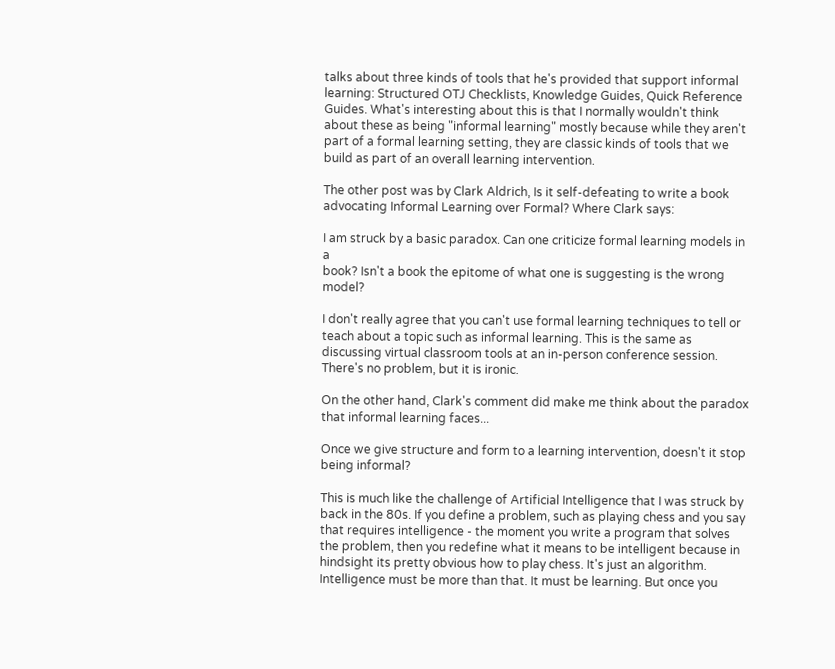talks about three kinds of tools that he's provided that support informal learning: Structured OTJ Checklists, Knowledge Guides, Quick Reference Guides. What's interesting about this is that I normally wouldn't think about these as being "informal learning" mostly because while they aren't part of a formal learning setting, they are classic kinds of tools that we build as part of an overall learning intervention.

The other post was by Clark Aldrich, Is it self-defeating to write a book advocating Informal Learning over Formal? Where Clark says:

I am struck by a basic paradox. Can one criticize formal learning models in a
book? Isn't a book the epitome of what one is suggesting is the wrong model?

I don't really agree that you can't use formal learning techniques to tell or teach about a topic such as informal learning. This is the same as discussing virtual classroom tools at an in-person conference session. There's no problem, but it is ironic.

On the other hand, Clark's comment did make me think about the paradox that informal learning faces...

Once we give structure and form to a learning intervention, doesn't it stop
being informal?

This is much like the challenge of Artificial Intelligence that I was struck by back in the 80s. If you define a problem, such as playing chess and you say that requires intelligence - the moment you write a program that solves the problem, then you redefine what it means to be intelligent because in hindsight its pretty obvious how to play chess. It's just an algorithm. Intelligence must be more than that. It must be learning. But once you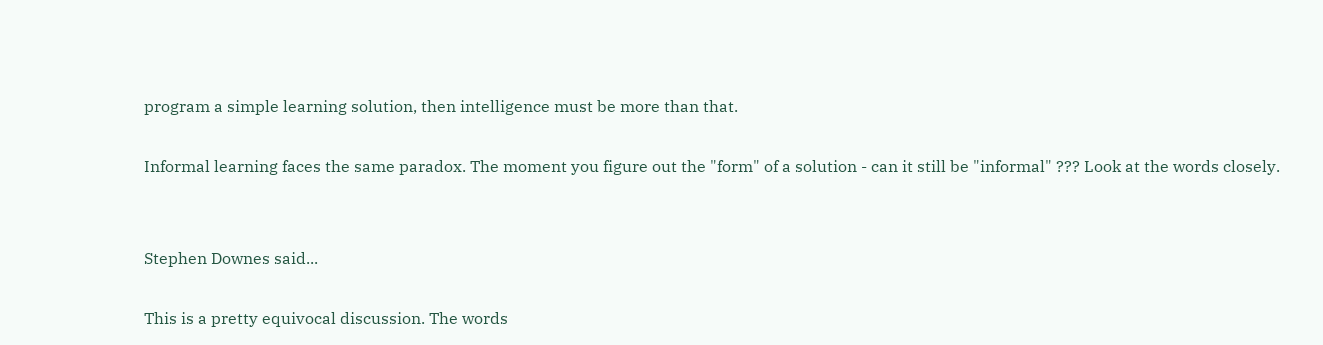program a simple learning solution, then intelligence must be more than that.

Informal learning faces the same paradox. The moment you figure out the "form" of a solution - can it still be "informal" ??? Look at the words closely.


Stephen Downes said...

This is a pretty equivocal discussion. The words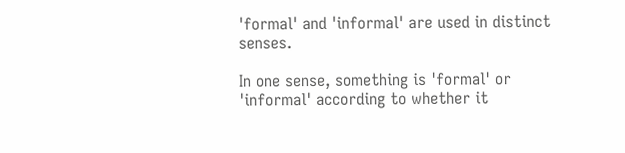'formal' and 'informal' are used in distinct senses.

In one sense, something is 'formal' or 'informal' according to whether it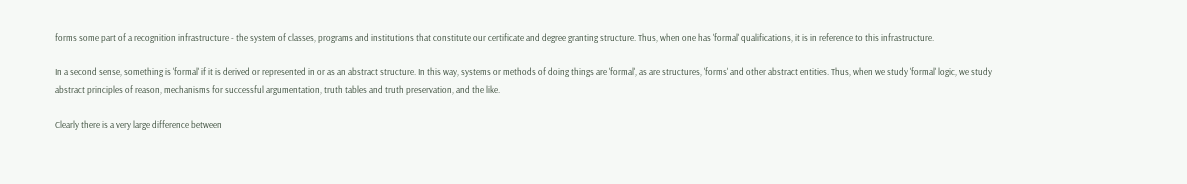forms some part of a recognition infrastructure - the system of classes, programs and institutions that constitute our certificate and degree granting structure. Thus, when one has 'formal' qualifications, it is in reference to this infrastructure.

In a second sense, something is 'formal' if it is derived or represented in or as an abstract structure. In this way, systems or methods of doing things are 'formal', as are structures, 'forms' and other abstract entities. Thus, when we study 'formal' logic, we study abstract principles of reason, mechanisms for successful argumentation, truth tables and truth preservation, and the like.

Clearly there is a very large difference between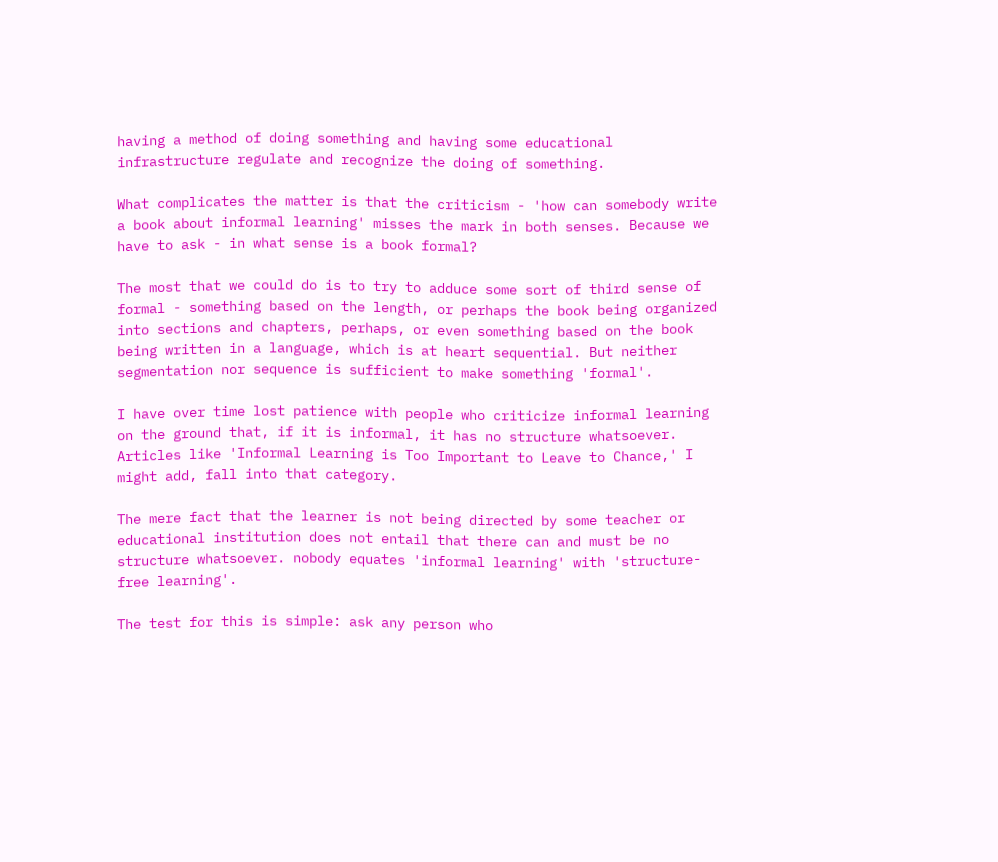having a method of doing something and having some educational infrastructure regulate and recognize the doing of something.

What complicates the matter is that the criticism - 'how can somebody write a book about informal learning' misses the mark in both senses. Because we have to ask - in what sense is a book formal?

The most that we could do is to try to adduce some sort of third sense of formal - something based on the length, or perhaps the book being organized into sections and chapters, perhaps, or even something based on the book being written in a language, which is at heart sequential. But neither segmentation nor sequence is sufficient to make something 'formal'.

I have over time lost patience with people who criticize informal learning on the ground that, if it is informal, it has no structure whatsoever. Articles like 'Informal Learning is Too Important to Leave to Chance,' I might add, fall into that category.

The mere fact that the learner is not being directed by some teacher or educational institution does not entail that there can and must be no structure whatsoever. nobody equates 'informal learning' with 'structure-free learning'.

The test for this is simple: ask any person who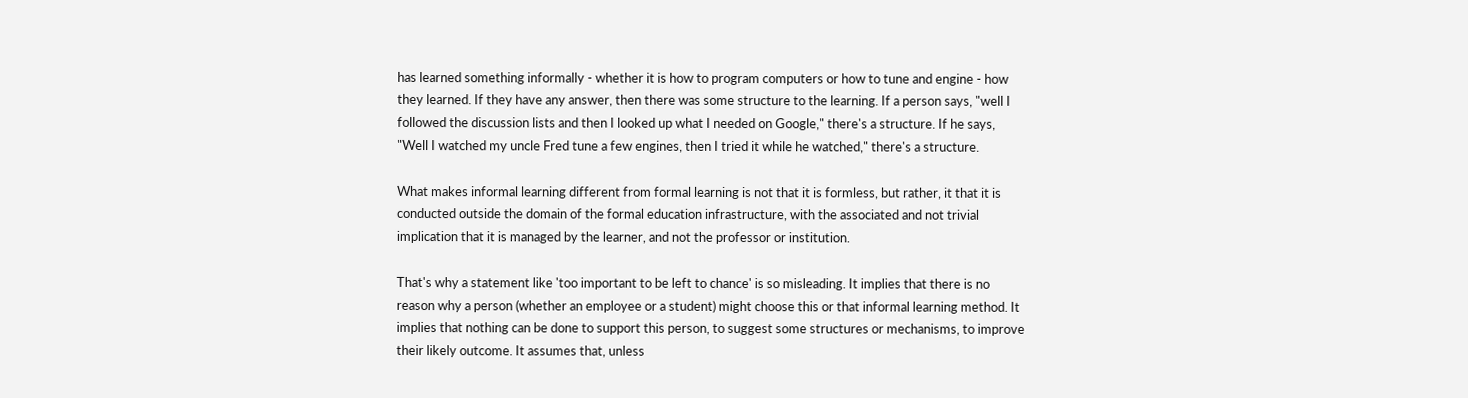has learned something informally - whether it is how to program computers or how to tune and engine - how they learned. If they have any answer, then there was some structure to the learning. If a person says, "well I followed the discussion lists and then I looked up what I needed on Google," there's a structure. If he says, "Well I watched my uncle Fred tune a few engines, then I tried it while he watched," there's a structure.

What makes informal learning different from formal learning is not that it is formless, but rather, it that it is conducted outside the domain of the formal education infrastructure, with the associated and not trivial implication that it is managed by the learner, and not the professor or institution.

That's why a statement like 'too important to be left to chance' is so misleading. It implies that there is no reason why a person (whether an employee or a student) might choose this or that informal learning method. It implies that nothing can be done to support this person, to suggest some structures or mechanisms, to improve their likely outcome. It assumes that, unless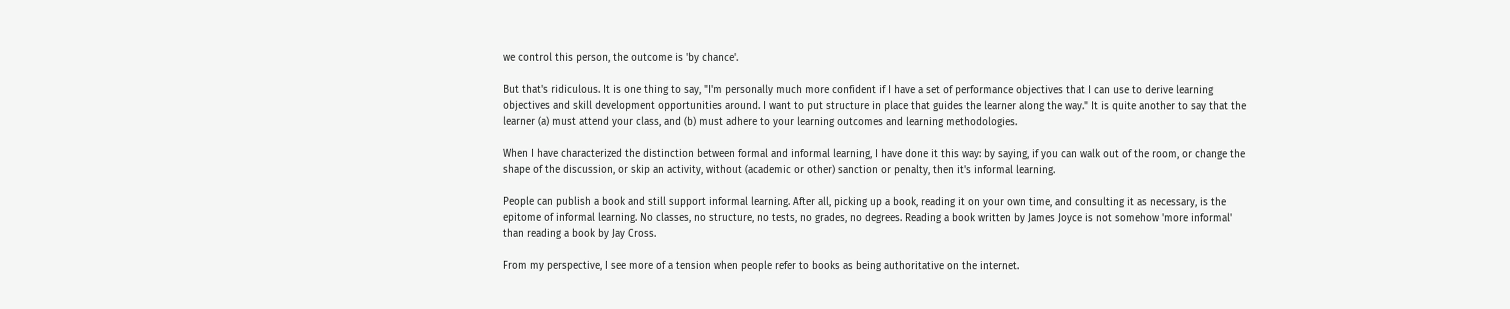we control this person, the outcome is 'by chance'.

But that's ridiculous. It is one thing to say, "I'm personally much more confident if I have a set of performance objectives that I can use to derive learning objectives and skill development opportunities around. I want to put structure in place that guides the learner along the way." It is quite another to say that the learner (a) must attend your class, and (b) must adhere to your learning outcomes and learning methodologies.

When I have characterized the distinction between formal and informal learning, I have done it this way: by saying, if you can walk out of the room, or change the shape of the discussion, or skip an activity, without (academic or other) sanction or penalty, then it's informal learning.

People can publish a book and still support informal learning. After all, picking up a book, reading it on your own time, and consulting it as necessary, is the epitome of informal learning. No classes, no structure, no tests, no grades, no degrees. Reading a book written by James Joyce is not somehow 'more informal' than reading a book by Jay Cross.

From my perspective, I see more of a tension when people refer to books as being authoritative on the internet.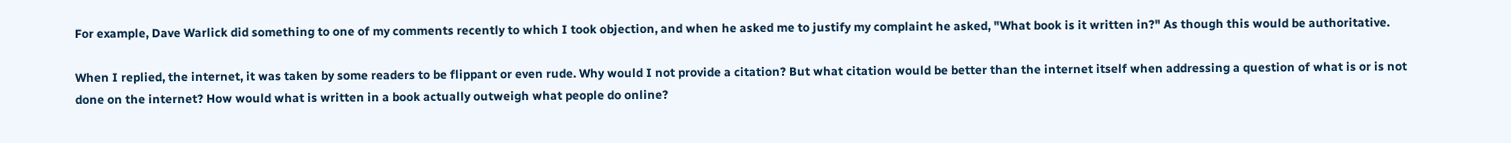For example, Dave Warlick did something to one of my comments recently to which I took objection, and when he asked me to justify my complaint he asked, "What book is it written in?" As though this would be authoritative.

When I replied, the internet, it was taken by some readers to be flippant or even rude. Why would I not provide a citation? But what citation would be better than the internet itself when addressing a question of what is or is not done on the internet? How would what is written in a book actually outweigh what people do online?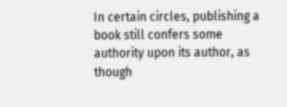In certain circles, publishing a book still confers some authority upon its author, as though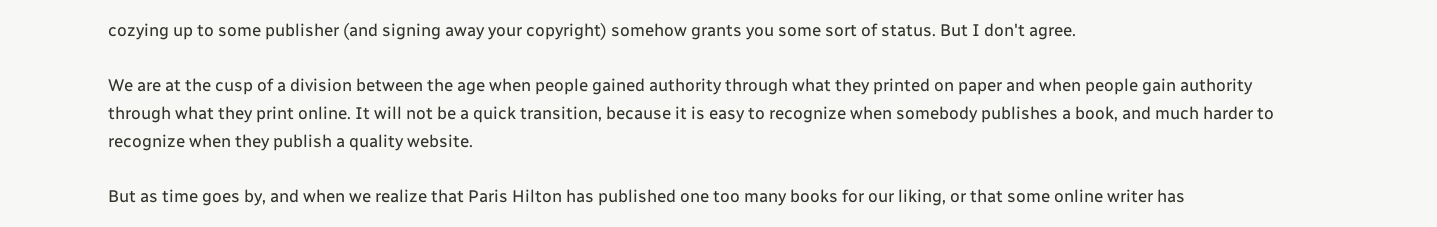cozying up to some publisher (and signing away your copyright) somehow grants you some sort of status. But I don't agree.

We are at the cusp of a division between the age when people gained authority through what they printed on paper and when people gain authority through what they print online. It will not be a quick transition, because it is easy to recognize when somebody publishes a book, and much harder to recognize when they publish a quality website.

But as time goes by, and when we realize that Paris Hilton has published one too many books for our liking, or that some online writer has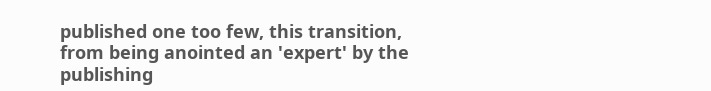published one too few, this transition, from being anointed an 'expert' by the publishing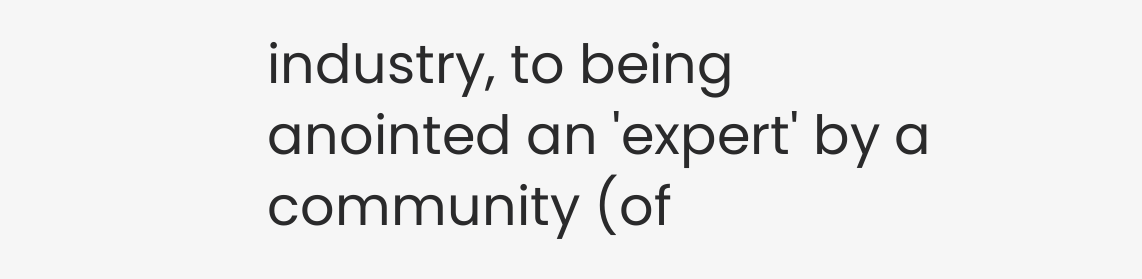industry, to being anointed an 'expert' by a community (of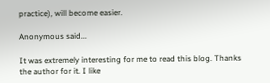practice), will become easier.

Anonymous said...

It was extremely interesting for me to read this blog. Thanks the author for it. I like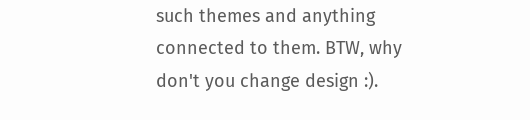such themes and anything connected to them. BTW, why don't you change design :).